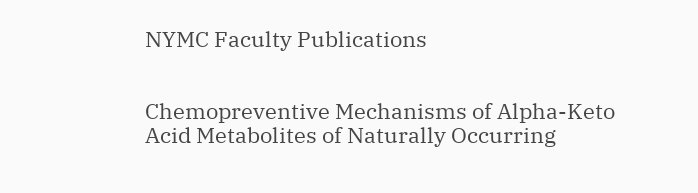NYMC Faculty Publications


Chemopreventive Mechanisms of Alpha-Keto Acid Metabolites of Naturally Occurring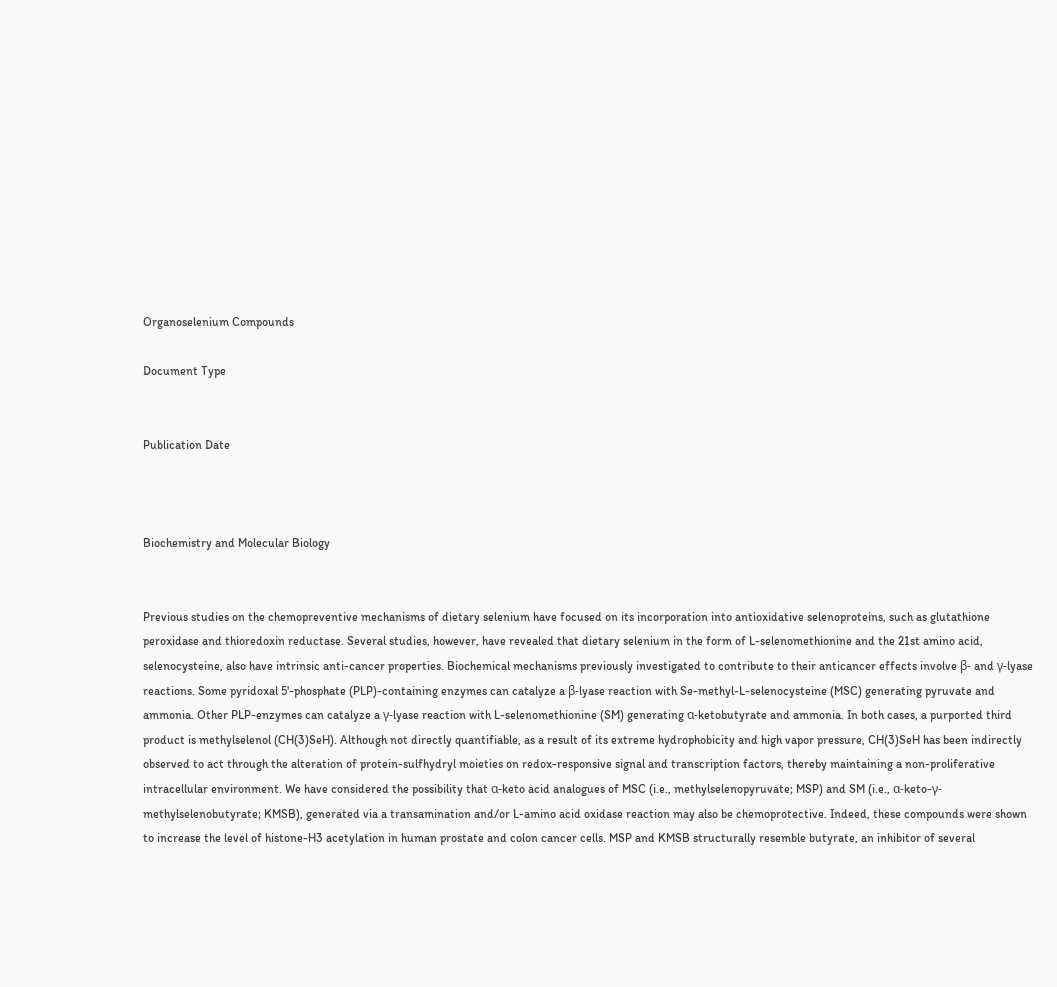Organoselenium Compounds

Document Type


Publication Date



Biochemistry and Molecular Biology


Previous studies on the chemopreventive mechanisms of dietary selenium have focused on its incorporation into antioxidative selenoproteins, such as glutathione peroxidase and thioredoxin reductase. Several studies, however, have revealed that dietary selenium in the form of L-selenomethionine and the 21st amino acid, selenocysteine, also have intrinsic anti-cancer properties. Biochemical mechanisms previously investigated to contribute to their anticancer effects involve β- and γ-lyase reactions. Some pyridoxal 5'-phosphate (PLP)-containing enzymes can catalyze a β-lyase reaction with Se-methyl-L-selenocysteine (MSC) generating pyruvate and ammonia. Other PLP-enzymes can catalyze a γ-lyase reaction with L-selenomethionine (SM) generating α-ketobutyrate and ammonia. In both cases, a purported third product is methylselenol (CH(3)SeH). Although not directly quantifiable, as a result of its extreme hydrophobicity and high vapor pressure, CH(3)SeH has been indirectly observed to act through the alteration of protein-sulfhydryl moieties on redox-responsive signal and transcription factors, thereby maintaining a non-proliferative intracellular environment. We have considered the possibility that α-keto acid analogues of MSC (i.e., methylselenopyruvate; MSP) and SM (i.e., α-keto-γ-methylselenobutyrate; KMSB), generated via a transamination and/or L-amino acid oxidase reaction may also be chemoprotective. Indeed, these compounds were shown to increase the level of histone-H3 acetylation in human prostate and colon cancer cells. MSP and KMSB structurally resemble butyrate, an inhibitor of several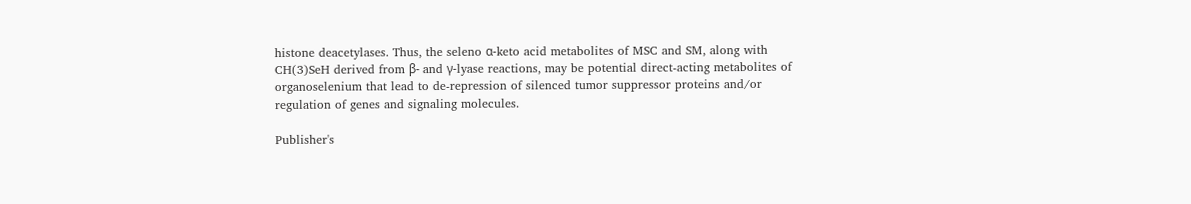histone deacetylases. Thus, the seleno α-keto acid metabolites of MSC and SM, along with CH(3)SeH derived from β- and γ-lyase reactions, may be potential direct-acting metabolites of organoselenium that lead to de-repression of silenced tumor suppressor proteins and/or regulation of genes and signaling molecules.

Publisher's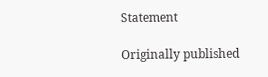Statement

Originally published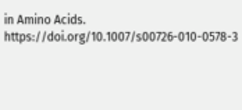in Amino Acids. https://doi.org/10.1007/s00726-010-0578-3